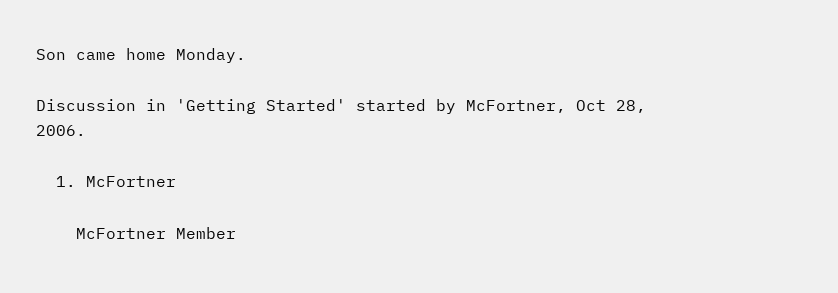Son came home Monday.

Discussion in 'Getting Started' started by McFortner, Oct 28, 2006.

  1. McFortner

    McFortner Member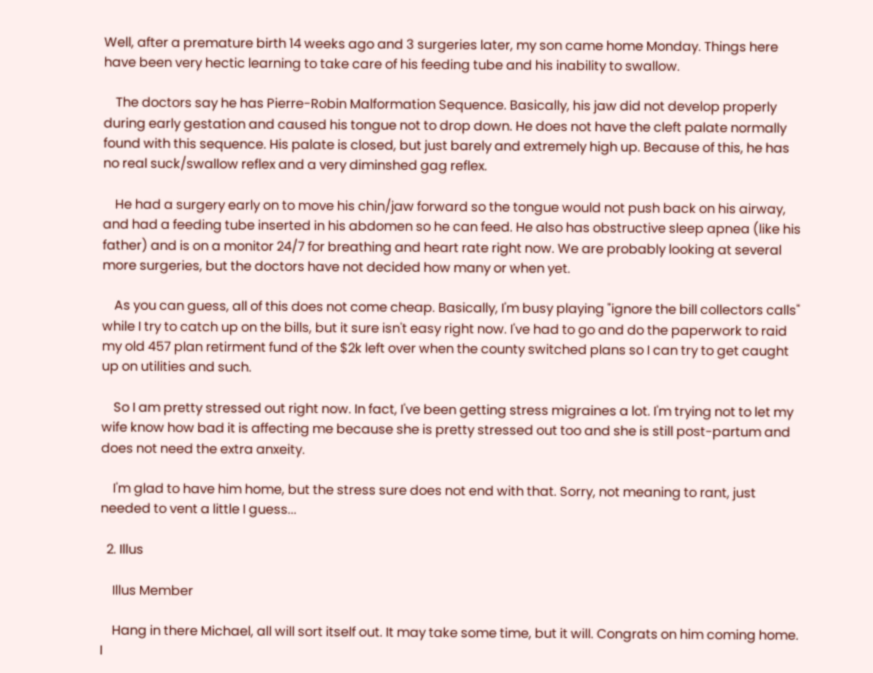Well, after a premature birth 14 weeks ago and 3 surgeries later, my son came home Monday. Things here have been very hectic learning to take care of his feeding tube and his inability to swallow.

    The doctors say he has Pierre-Robin Malformation Sequence. Basically, his jaw did not develop properly during early gestation and caused his tongue not to drop down. He does not have the cleft palate normally found with this sequence. His palate is closed, but just barely and extremely high up. Because of this, he has no real suck/swallow reflex and a very diminshed gag reflex.

    He had a surgery early on to move his chin/jaw forward so the tongue would not push back on his airway, and had a feeding tube inserted in his abdomen so he can feed. He also has obstructive sleep apnea (like his father) and is on a monitor 24/7 for breathing and heart rate right now. We are probably looking at several more surgeries, but the doctors have not decided how many or when yet.

    As you can guess, all of this does not come cheap. Basically, I'm busy playing "ignore the bill collectors calls" while I try to catch up on the bills, but it sure isn't easy right now. I've had to go and do the paperwork to raid my old 457 plan retirment fund of the $2k left over when the county switched plans so I can try to get caught up on utilities and such.

    So I am pretty stressed out right now. In fact, I've been getting stress migraines a lot. I'm trying not to let my wife know how bad it is affecting me because she is pretty stressed out too and she is still post-partum and does not need the extra anxeity.

    I'm glad to have him home, but the stress sure does not end with that. Sorry, not meaning to rant, just needed to vent a little I guess...

  2. Illus

    Illus Member

    Hang in there Michael, all will sort itself out. It may take some time, but it will. Congrats on him coming home. I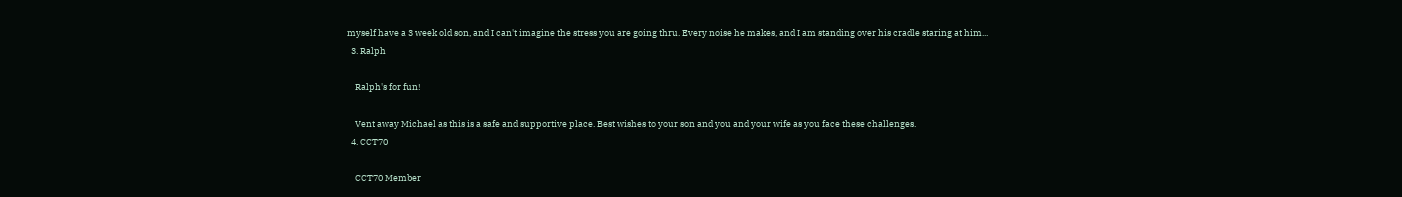myself have a 3 week old son, and I can't imagine the stress you are going thru. Every noise he makes, and I am standing over his cradle staring at him...
  3. Ralph

    Ralph's for fun!

    Vent away Michael as this is a safe and supportive place. Best wishes to your son and you and your wife as you face these challenges.
  4. CCT70

    CCT70 Member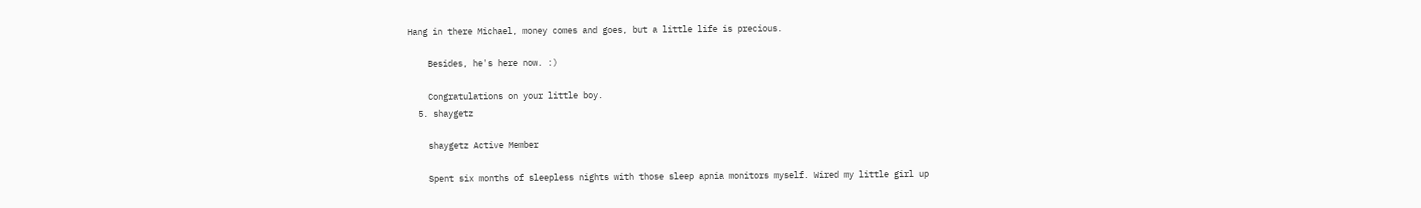Hang in there Michael, money comes and goes, but a little life is precious.

    Besides, he's here now. :)

    Congratulations on your little boy.
  5. shaygetz

    shaygetz Active Member

    Spent six months of sleepless nights with those sleep apnia monitors myself. Wired my little girl up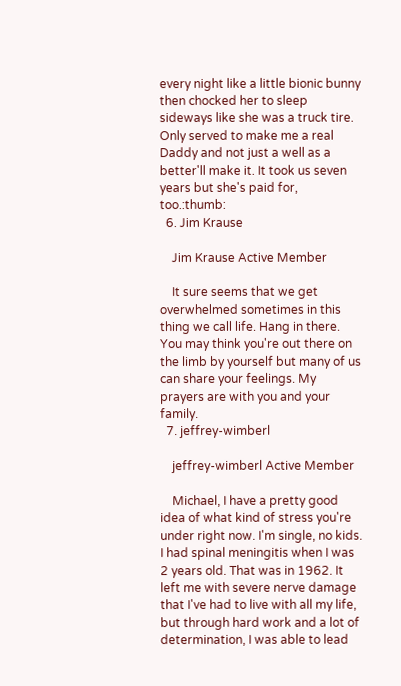every night like a little bionic bunny then chocked her to sleep sideways like she was a truck tire. Only served to make me a real Daddy and not just a well as a better'll make it. It took us seven years but she's paid for, too.:thumb:
  6. Jim Krause

    Jim Krause Active Member

    It sure seems that we get overwhelmed sometimes in this thing we call life. Hang in there. You may think you're out there on the limb by yourself but many of us can share your feelings. My prayers are with you and your family.
  7. jeffrey-wimberl

    jeffrey-wimberl Active Member

    Michael, I have a pretty good idea of what kind of stress you're under right now. I'm single, no kids. I had spinal meningitis when I was 2 years old. That was in 1962. It left me with severe nerve damage that I've had to live with all my life, but through hard work and a lot of determination, I was able to lead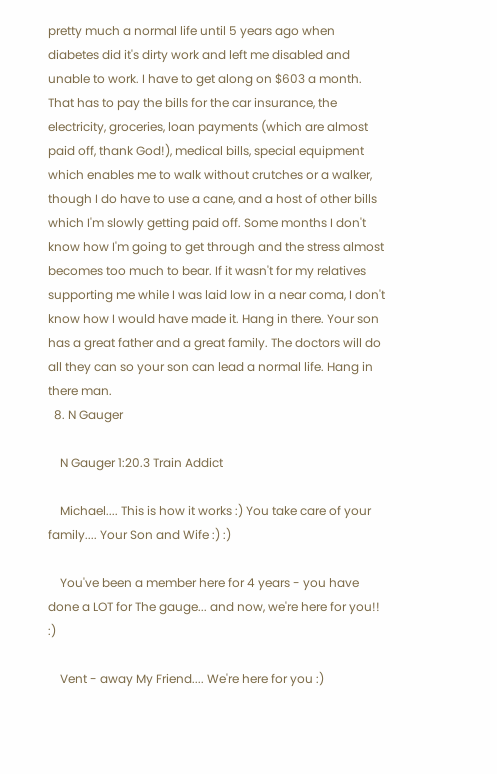pretty much a normal life until 5 years ago when diabetes did it's dirty work and left me disabled and unable to work. I have to get along on $603 a month. That has to pay the bills for the car insurance, the electricity, groceries, loan payments (which are almost paid off, thank God!), medical bills, special equipment which enables me to walk without crutches or a walker, though I do have to use a cane, and a host of other bills which I'm slowly getting paid off. Some months I don't know how I'm going to get through and the stress almost becomes too much to bear. If it wasn't for my relatives supporting me while I was laid low in a near coma, I don't know how I would have made it. Hang in there. Your son has a great father and a great family. The doctors will do all they can so your son can lead a normal life. Hang in there man.
  8. N Gauger

    N Gauger 1:20.3 Train Addict

    Michael.... This is how it works :) You take care of your family.... Your Son and Wife :) :)

    You've been a member here for 4 years - you have done a LOT for The gauge... and now, we're here for you!! :)

    Vent - away My Friend.... We're here for you :)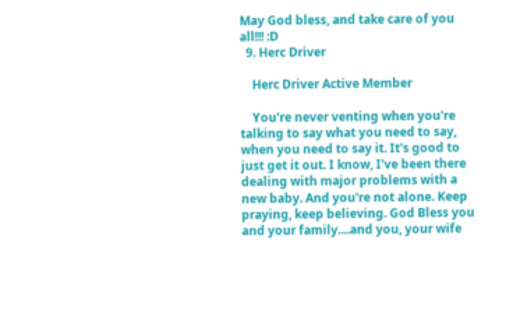May God bless, and take care of you all!!! :D
  9. Herc Driver

    Herc Driver Active Member

    You're never venting when you're talking to say what you need to say, when you need to say it. It's good to just get it out. I know, I've been there dealing with major problems with a new baby. And you're not alone. Keep praying, keep believing. God Bless you and your family....and you, your wife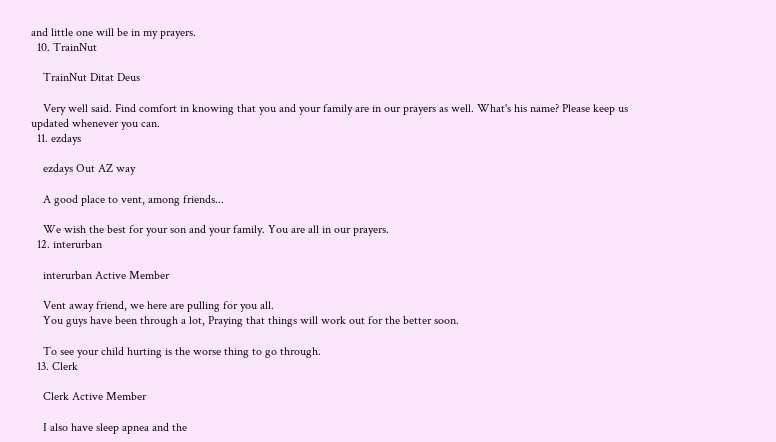and little one will be in my prayers.
  10. TrainNut

    TrainNut Ditat Deus

    Very well said. Find comfort in knowing that you and your family are in our prayers as well. What's his name? Please keep us updated whenever you can.
  11. ezdays

    ezdays Out AZ way

    A good place to vent, among friends...

    We wish the best for your son and your family. You are all in our prayers.
  12. interurban

    interurban Active Member

    Vent away friend, we here are pulling for you all.
    You guys have been through a lot, Praying that things will work out for the better soon.

    To see your child hurting is the worse thing to go through.
  13. Clerk

    Clerk Active Member

    I also have sleep apnea and the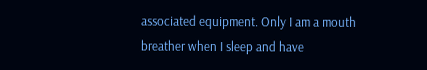associated equipment. Only I am a mouth breather when I sleep and have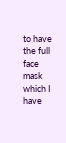to have the full face mask which I have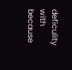deficulity with because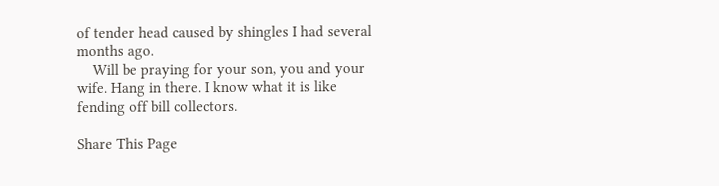of tender head caused by shingles I had several months ago.
    Will be praying for your son, you and your wife. Hang in there. I know what it is like fending off bill collectors.

Share This Page